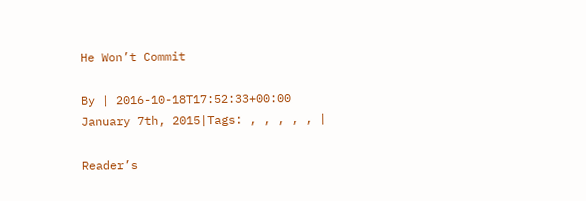He Won’t Commit

By | 2016-10-18T17:52:33+00:00 January 7th, 2015|Tags: , , , , , |

Reader’s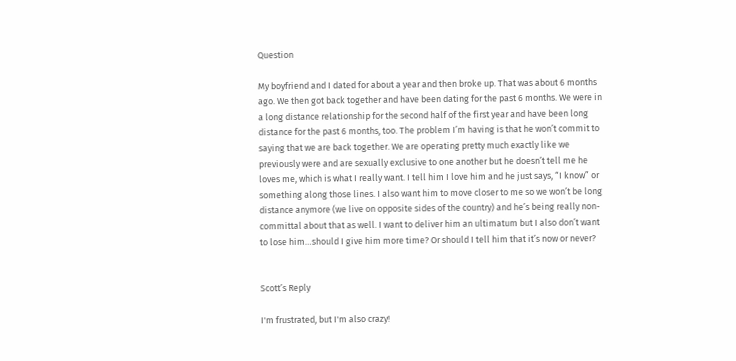Question

My boyfriend and I dated for about a year and then broke up. That was about 6 months ago. We then got back together and have been dating for the past 6 months. We were in a long distance relationship for the second half of the first year and have been long distance for the past 6 months, too. The problem I’m having is that he won’t commit to saying that we are back together. We are operating pretty much exactly like we previously were and are sexually exclusive to one another but he doesn’t tell me he loves me, which is what I really want. I tell him I love him and he just says, “I know” or something along those lines. I also want him to move closer to me so we won’t be long distance anymore (we live on opposite sides of the country) and he’s being really non-committal about that as well. I want to deliver him an ultimatum but I also don’t want to lose him…should I give him more time? Or should I tell him that it’s now or never?


Scott’s Reply

I'm frustrated, but I'm also crazy!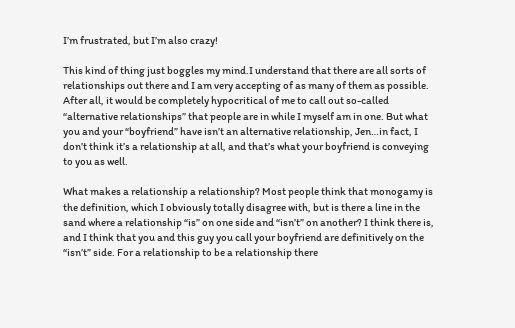I’m frustrated, but I’m also crazy!

This kind of thing just boggles my mind.I understand that there are all sorts of relationships out there and I am very accepting of as many of them as possible. After all, it would be completely hypocritical of me to call out so-called “alternative relationships” that people are in while I myself am in one. But what you and your “boyfriend” have isn’t an alternative relationship, Jen…in fact, I don’t think it’s a relationship at all, and that’s what your boyfriend is conveying to you as well.

What makes a relationship a relationship? Most people think that monogamy is the definition, which I obviously totally disagree with, but is there a line in the sand where a relationship “is” on one side and “isn’t” on another? I think there is, and I think that you and this guy you call your boyfriend are definitively on the “isn’t” side. For a relationship to be a relationship there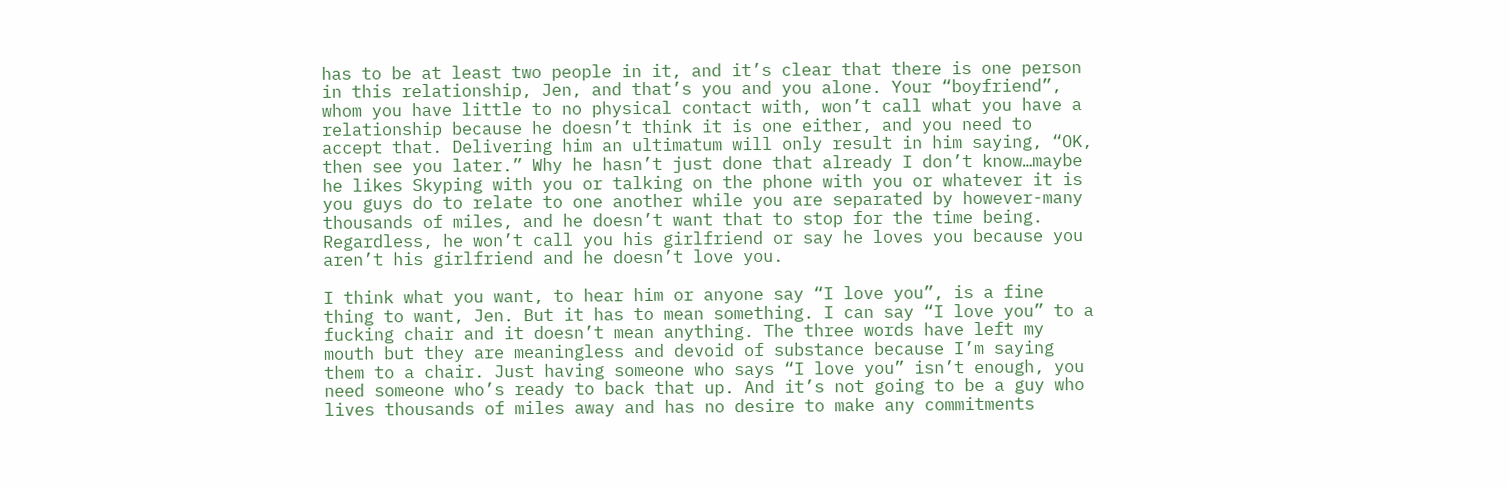has to be at least two people in it, and it’s clear that there is one person in this relationship, Jen, and that’s you and you alone. Your “boyfriend”, whom you have little to no physical contact with, won’t call what you have a relationship because he doesn’t think it is one either, and you need to accept that. Delivering him an ultimatum will only result in him saying, “OK, then see you later.” Why he hasn’t just done that already I don’t know…maybe he likes Skyping with you or talking on the phone with you or whatever it is you guys do to relate to one another while you are separated by however-many thousands of miles, and he doesn’t want that to stop for the time being. Regardless, he won’t call you his girlfriend or say he loves you because you aren’t his girlfriend and he doesn’t love you.

I think what you want, to hear him or anyone say “I love you”, is a fine thing to want, Jen. But it has to mean something. I can say “I love you” to a fucking chair and it doesn’t mean anything. The three words have left my mouth but they are meaningless and devoid of substance because I’m saying them to a chair. Just having someone who says “I love you” isn’t enough, you need someone who’s ready to back that up. And it’s not going to be a guy who lives thousands of miles away and has no desire to make any commitments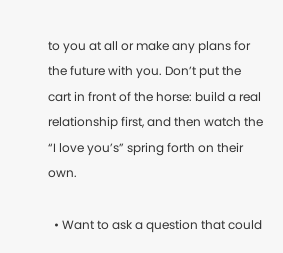to you at all or make any plans for the future with you. Don’t put the cart in front of the horse: build a real relationship first, and then watch the “I love you’s” spring forth on their own.

  • Want to ask a question that could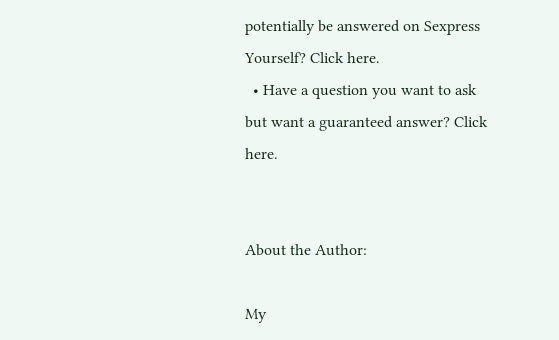potentially be answered on Sexpress Yourself? Click here.
  • Have a question you want to ask but want a guaranteed answer? Click here.


About the Author:

My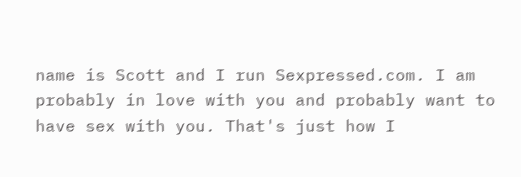name is Scott and I run Sexpressed.com. I am probably in love with you and probably want to have sex with you. That's just how I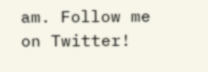am. Follow me on Twitter!